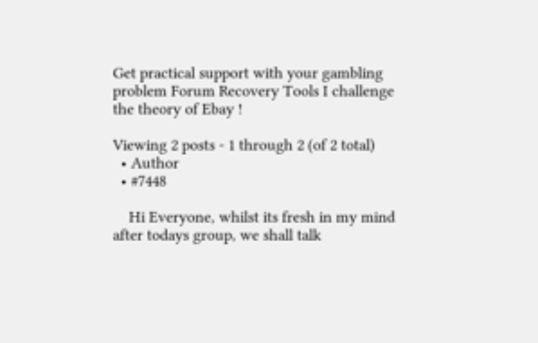Get practical support with your gambling problem Forum Recovery Tools I challenge the theory of Ebay !

Viewing 2 posts - 1 through 2 (of 2 total)
  • Author
  • #7448

    Hi Everyone, whilst its fresh in my mind after todays group, we shall talk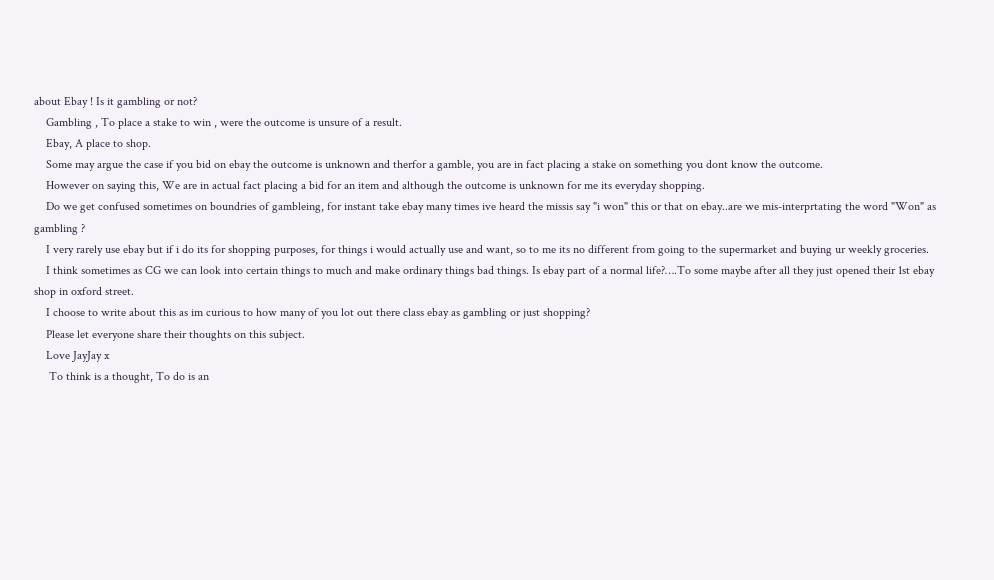about Ebay ! Is it gambling or not?
    Gambling , To place a stake to win , were the outcome is unsure of a result.
    Ebay, A place to shop.
    Some may argue the case if you bid on ebay the outcome is unknown and therfor a gamble, you are in fact placing a stake on something you dont know the outcome.
    However on saying this, We are in actual fact placing a bid for an item and although the outcome is unknown for me its everyday shopping.
    Do we get confused sometimes on boundries of gambleing, for instant take ebay many times ive heard the missis say "i won" this or that on ebay..are we mis-interprtating the word "Won" as gambling ?
    I very rarely use ebay but if i do its for shopping purposes, for things i would actually use and want, so to me its no different from going to the supermarket and buying ur weekly groceries.
    I think sometimes as CG we can look into certain things to much and make ordinary things bad things. Is ebay part of a normal life?….To some maybe after all they just opened their 1st ebay shop in oxford street.
    I choose to write about this as im curious to how many of you lot out there class ebay as gambling or just shopping?
    Please let everyone share their thoughts on this subject.
    Love JayJay x
     To think is a thought, To do is an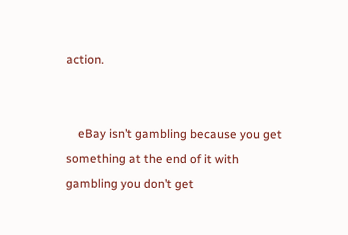action.


    eBay isn’t gambling because you get something at the end of it with gambling you don’t get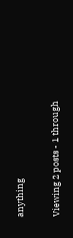anything

Viewing 2 posts - 1 through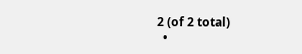2 (of 2 total)
  •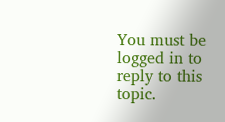You must be logged in to reply to this topic.